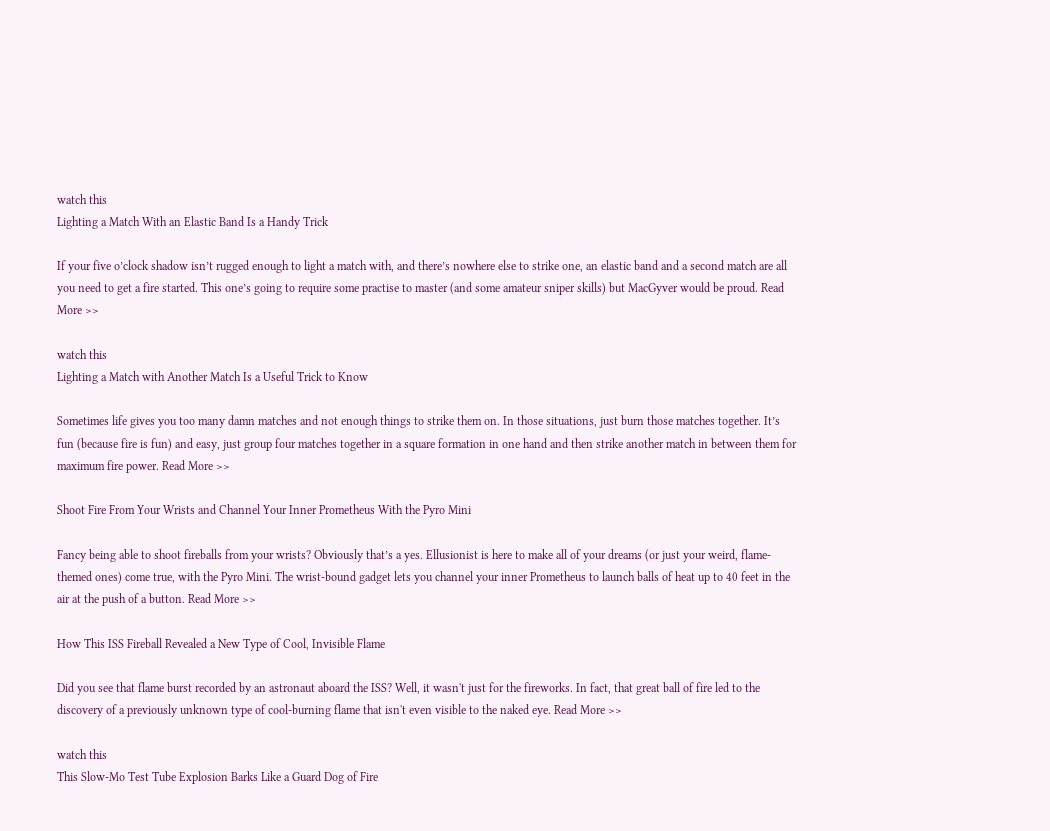watch this
Lighting a Match With an Elastic Band Is a Handy Trick

If your five o’clock shadow isn’t rugged enough to light a match with, and there’s nowhere else to strike one, an elastic band and a second match are all you need to get a fire started. This one’s going to require some practise to master (and some amateur sniper skills) but MacGyver would be proud. Read More >>

watch this
Lighting a Match with Another Match Is a Useful Trick to Know

Sometimes life gives you too many damn matches and not enough things to strike them on. In those situations, just burn those matches together. It’s fun (because fire is fun) and easy, just group four matches together in a square formation in one hand and then strike another match in between them for maximum fire power. Read More >>

Shoot Fire From Your Wrists and Channel Your Inner Prometheus With the Pyro Mini

Fancy being able to shoot fireballs from your wrists? Obviously that’s a yes. Ellusionist is here to make all of your dreams (or just your weird, flame-themed ones) come true, with the Pyro Mini. The wrist-bound gadget lets you channel your inner Prometheus to launch balls of heat up to 40 feet in the air at the push of a button. Read More >>

How This ISS Fireball Revealed a New Type of Cool, Invisible Flame

Did you see that flame burst recorded by an astronaut aboard the ISS? Well, it wasn't just for the fireworks. In fact, that great ball of fire led to the discovery of a previously unknown type of cool-burning flame that isn't even visible to the naked eye. Read More >>

watch this
This Slow-Mo Test Tube Explosion Barks Like a Guard Dog of Fire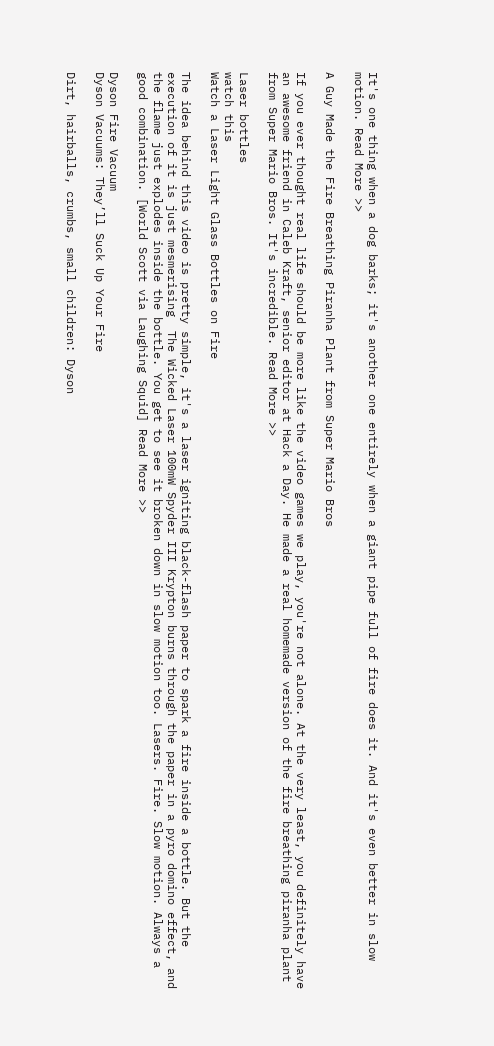It's one thing when a dog barks; it's another one entirely when a giant pipe full of fire does it. And it's even better in slow motion. Read More >>

A Guy Made the Fire Breathing Piranha Plant from Super Mario Bros

If you ever thought real life should be more like the video games we play, you're not alone. At the very least, you definitely have an awesome friend in Caleb Kraft, senior editor at Hack a Day. He made a real homemade version of the fire breathing piranha plant from Super Mario Bros. It's incredible. Read More >>

Laser bottles
watch this
Watch a Laser Light Glass Bottles on Fire

The idea behind this video is pretty simple, it's a laser igniting black-flash paper to spark a fire inside a bottle. But the execution of it is just mesmerising  The Wicked Laser 100mW Spyder III Krypton burns through the paper in a pyro domino effect, and the flame just explodes inside the bottle. You get to see it broken down in slow motion too. Lasers. Fire. Slow motion. Always a good combination. [World Scott via Laughing Squid] Read More >>

Dyson Fire Vacuum
Dyson Vacuums: They’ll Suck Up Your Fire

Dirt, hairballs, crumbs, small children: Dyson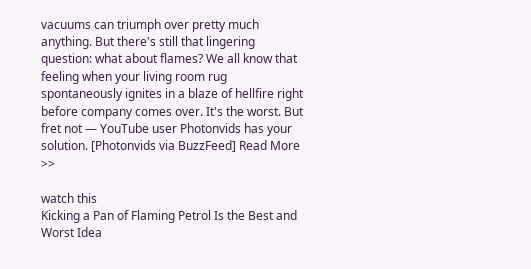vacuums can triumph over pretty much anything. But there's still that lingering question: what about flames? We all know that feeling when your living room rug spontaneously ignites in a blaze of hellfire right before company comes over. It's the worst. But fret not — YouTube user Photonvids has your solution. [Photonvids via BuzzFeed] Read More >>

watch this
Kicking a Pan of Flaming Petrol Is the Best and Worst Idea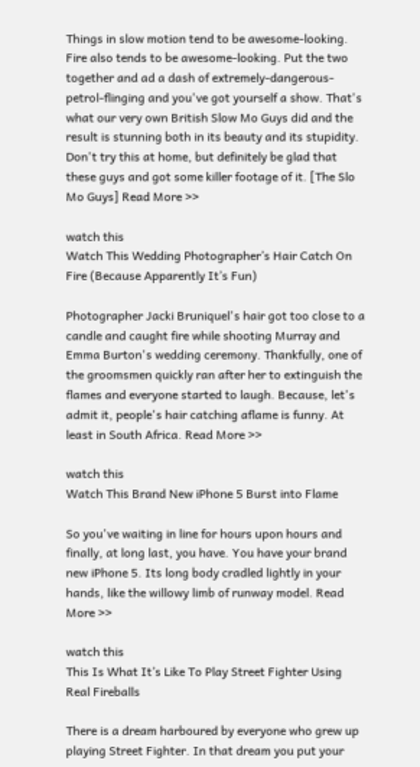Things in slow motion tend to be awesome-looking. Fire also tends to be awesome-looking. Put the two together and ad a dash of extremely-dangerous-petrol-flinging and you've got yourself a show. That's what our very own British Slow Mo Guys did and the result is stunning both in its beauty and its stupidity. Don't try this at home, but definitely be glad that these guys and got some killer footage of it. [The Slo Mo Guys] Read More >>

watch this
Watch This Wedding Photographer’s Hair Catch On Fire (Because Apparently It’s Fun)

Photographer Jacki Bruniquel's hair got too close to a candle and caught fire while shooting Murray and Emma Burton's wedding ceremony. Thankfully, one of the groomsmen quickly ran after her to extinguish the flames and everyone started to laugh. Because, let's admit it, people's hair catching aflame is funny. At least in South Africa. Read More >>

watch this
Watch This Brand New iPhone 5 Burst into Flame

So you've waiting in line for hours upon hours and finally, at long last, you have. You have your brand new iPhone 5. Its long body cradled lightly in your hands, like the willowy limb of runway model. Read More >>

watch this
This Is What It’s Like To Play Street Fighter Using Real Fireballs

There is a dream harboured by everyone who grew up playing Street Fighter. In that dream you put your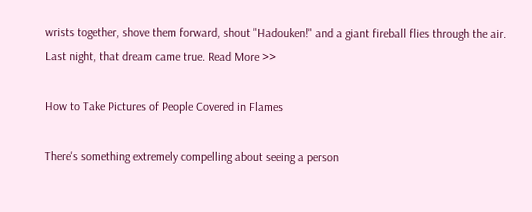wrists together, shove them forward, shout "Hadouken!" and a giant fireball flies through the air. Last night, that dream came true. Read More >>

How to Take Pictures of People Covered in Flames

There's something extremely compelling about seeing a person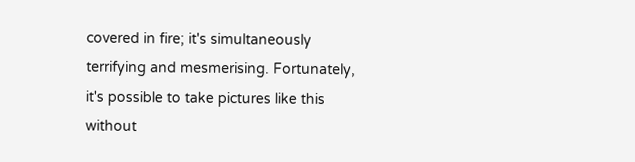covered in fire; it's simultaneously terrifying and mesmerising. Fortunately, it's possible to take pictures like this without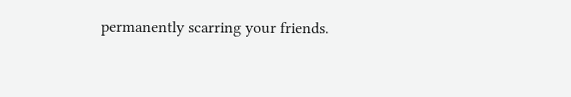permanently scarring your friends.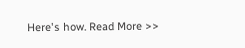Here's how. Read More >>